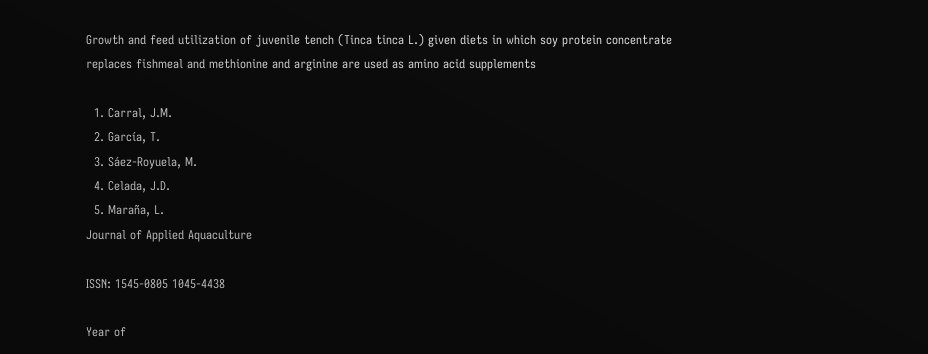Growth and feed utilization of juvenile tench (Tinca tinca L.) given diets in which soy protein concentrate replaces fishmeal and methionine and arginine are used as amino acid supplements

  1. Carral, J.M.
  2. García, T.
  3. Sáez-Royuela, M.
  4. Celada, J.D.
  5. Maraña, L.
Journal of Applied Aquaculture

ISSN: 1545-0805 1045-4438

Year of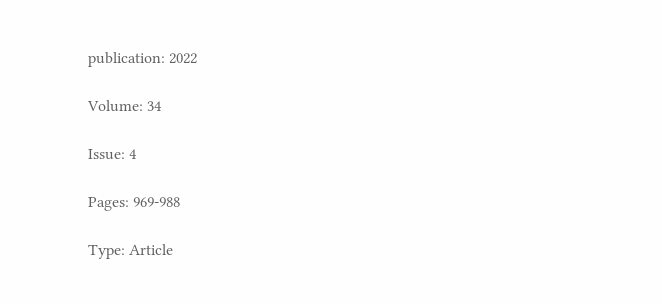publication: 2022

Volume: 34

Issue: 4

Pages: 969-988

Type: Article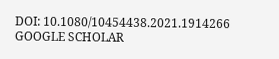DOI: 10.1080/10454438.2021.1914266 GOOGLE SCHOLAR